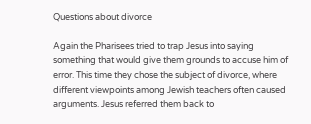Questions about divorce

Again the Pharisees tried to trap Jesus into saying something that would give them grounds to accuse him of error. This time they chose the subject of divorce, where different viewpoints among Jewish teachers often caused arguments. Jesus referred them back to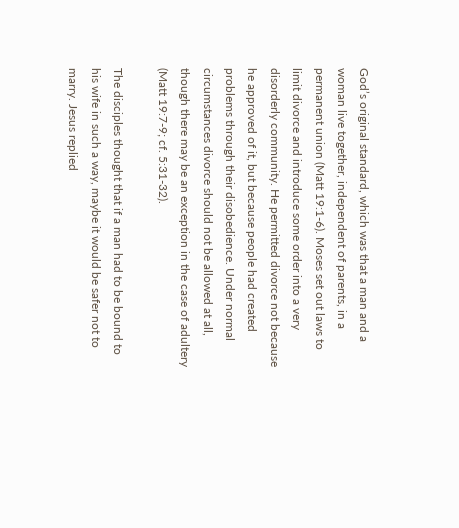God’s original standard, which was that a man and a woman live together, independent of parents, in a permanent union (Matt 19:1-6). Moses set out laws to limit divorce and introduce some order into a very disorderly community. He permitted divorce not because he approved of it, but because people had created problems through their disobedience. Under normal circumstances divorce should not be allowed at all, though there may be an exception in the case of adultery (Matt 19:7-9; cf. 5:31-32).

The disciples thought that if a man had to be bound to his wife in such a way, maybe it would be safer not to marry. Jesus replied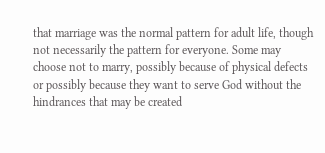that marriage was the normal pattern for adult life, though not necessarily the pattern for everyone. Some may choose not to marry, possibly because of physical defects or possibly because they want to serve God without the hindrances that may be created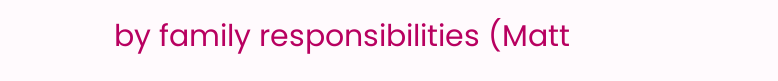by family responsibilities (Matt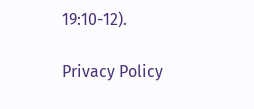19:10-12).

Privacy Policy